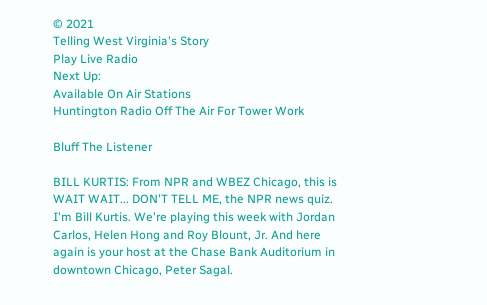© 2021
Telling West Virginia's Story
Play Live Radio
Next Up:
Available On Air Stations
Huntington Radio Off The Air For Tower Work

Bluff The Listener

BILL KURTIS: From NPR and WBEZ Chicago, this is WAIT WAIT... DON'T TELL ME, the NPR news quiz. I'm Bill Kurtis. We're playing this week with Jordan Carlos, Helen Hong and Roy Blount, Jr. And here again is your host at the Chase Bank Auditorium in downtown Chicago, Peter Sagal.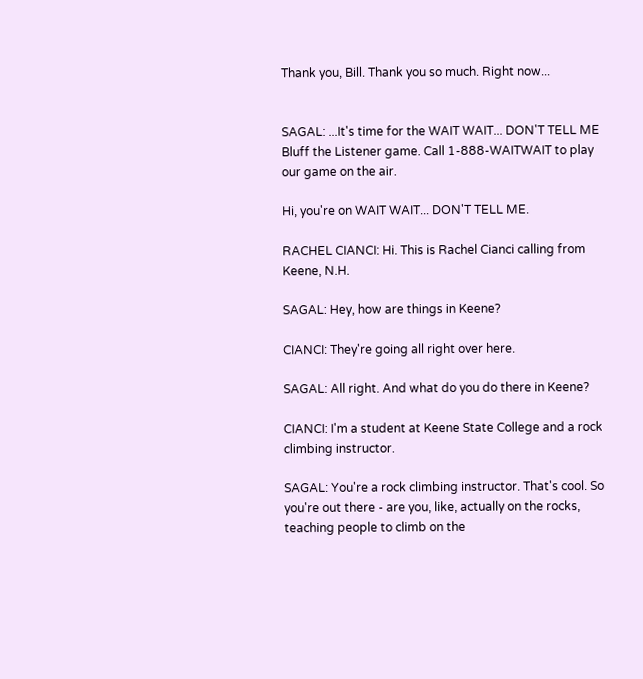Thank you, Bill. Thank you so much. Right now...


SAGAL: ...It's time for the WAIT WAIT... DON'T TELL ME Bluff the Listener game. Call 1-888-WAITWAIT to play our game on the air.

Hi, you're on WAIT WAIT... DON'T TELL ME.

RACHEL CIANCI: Hi. This is Rachel Cianci calling from Keene, N.H.

SAGAL: Hey, how are things in Keene?

CIANCI: They're going all right over here.

SAGAL: All right. And what do you do there in Keene?

CIANCI: I'm a student at Keene State College and a rock climbing instructor.

SAGAL: You're a rock climbing instructor. That's cool. So you're out there - are you, like, actually on the rocks, teaching people to climb on the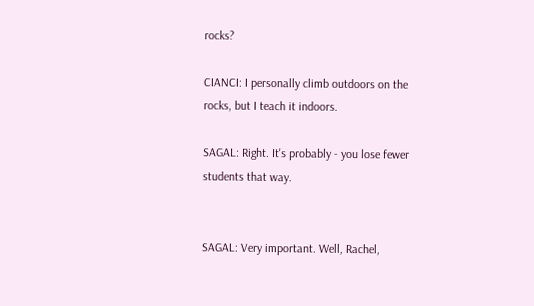rocks?

CIANCI: I personally climb outdoors on the rocks, but I teach it indoors.

SAGAL: Right. It's probably - you lose fewer students that way.


SAGAL: Very important. Well, Rachel,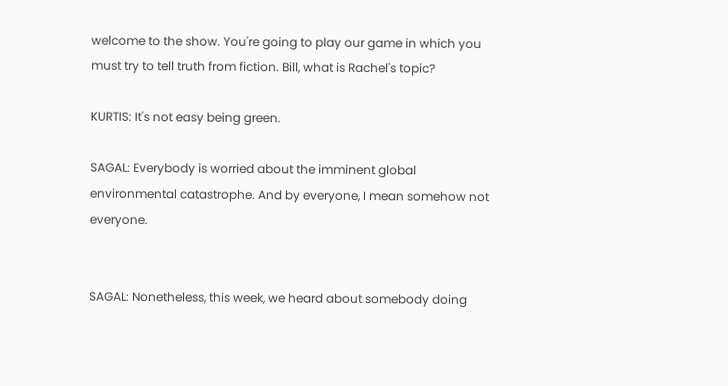welcome to the show. You're going to play our game in which you must try to tell truth from fiction. Bill, what is Rachel's topic?

KURTIS: It's not easy being green.

SAGAL: Everybody is worried about the imminent global environmental catastrophe. And by everyone, I mean somehow not everyone.


SAGAL: Nonetheless, this week, we heard about somebody doing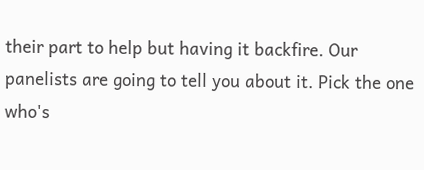their part to help but having it backfire. Our panelists are going to tell you about it. Pick the one who's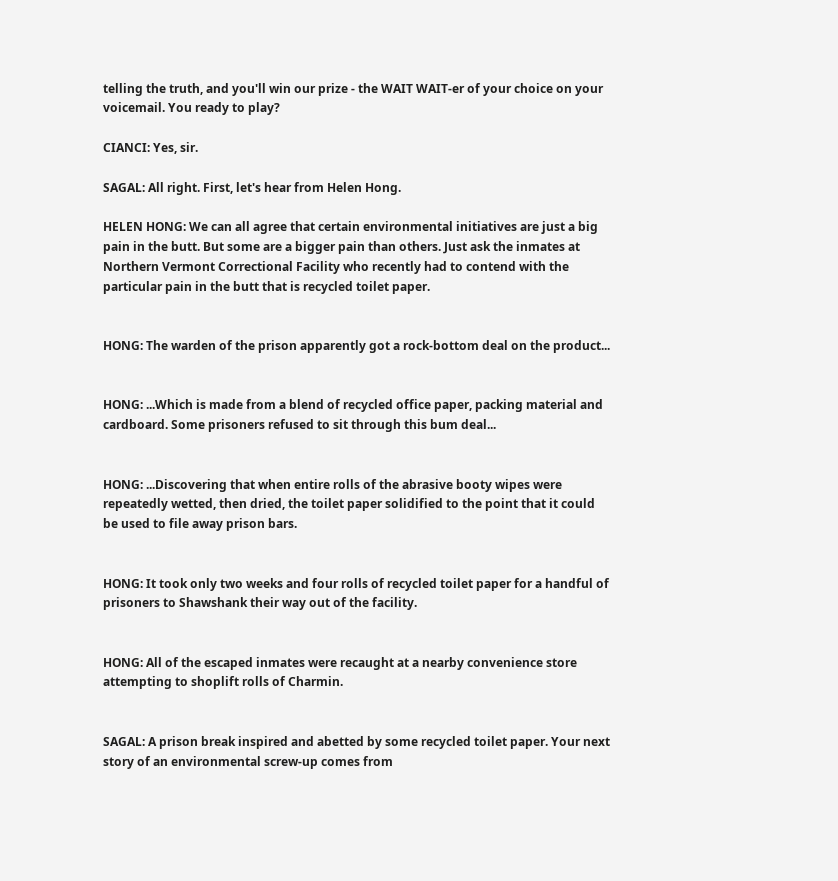telling the truth, and you'll win our prize - the WAIT WAIT-er of your choice on your voicemail. You ready to play?

CIANCI: Yes, sir.

SAGAL: All right. First, let's hear from Helen Hong.

HELEN HONG: We can all agree that certain environmental initiatives are just a big pain in the butt. But some are a bigger pain than others. Just ask the inmates at Northern Vermont Correctional Facility who recently had to contend with the particular pain in the butt that is recycled toilet paper.


HONG: The warden of the prison apparently got a rock-bottom deal on the product...


HONG: ...Which is made from a blend of recycled office paper, packing material and cardboard. Some prisoners refused to sit through this bum deal...


HONG: ...Discovering that when entire rolls of the abrasive booty wipes were repeatedly wetted, then dried, the toilet paper solidified to the point that it could be used to file away prison bars.


HONG: It took only two weeks and four rolls of recycled toilet paper for a handful of prisoners to Shawshank their way out of the facility.


HONG: All of the escaped inmates were recaught at a nearby convenience store attempting to shoplift rolls of Charmin.


SAGAL: A prison break inspired and abetted by some recycled toilet paper. Your next story of an environmental screw-up comes from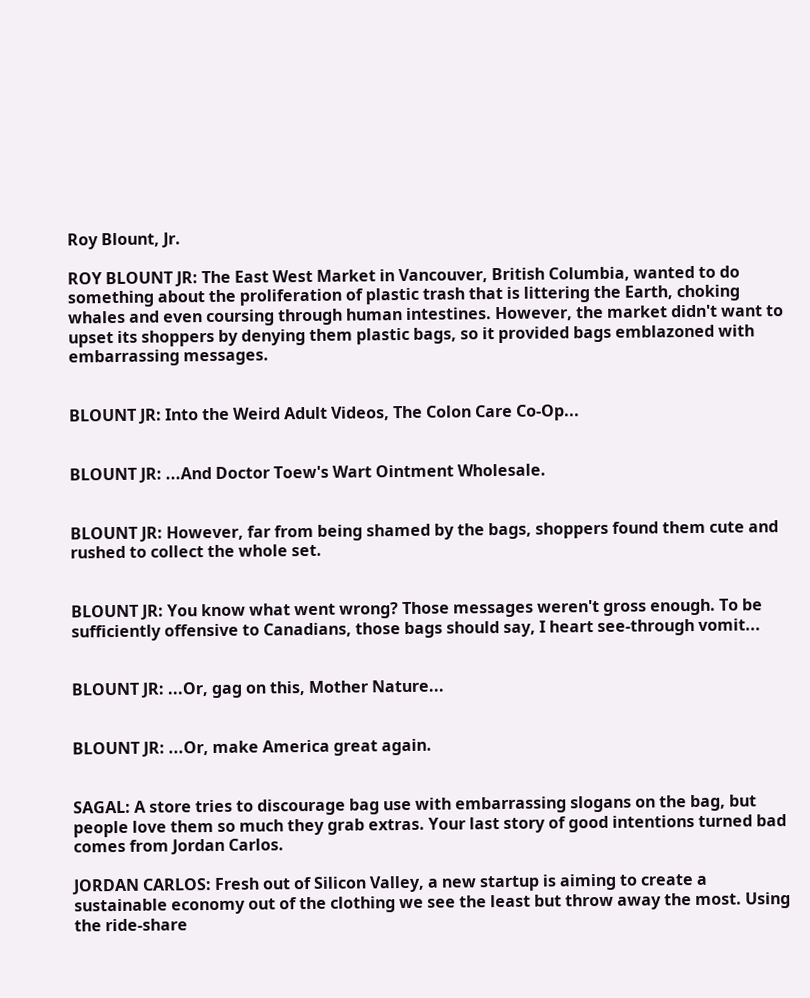Roy Blount, Jr.

ROY BLOUNT JR: The East West Market in Vancouver, British Columbia, wanted to do something about the proliferation of plastic trash that is littering the Earth, choking whales and even coursing through human intestines. However, the market didn't want to upset its shoppers by denying them plastic bags, so it provided bags emblazoned with embarrassing messages.


BLOUNT JR: Into the Weird Adult Videos, The Colon Care Co-Op...


BLOUNT JR: ...And Doctor Toew's Wart Ointment Wholesale.


BLOUNT JR: However, far from being shamed by the bags, shoppers found them cute and rushed to collect the whole set.


BLOUNT JR: You know what went wrong? Those messages weren't gross enough. To be sufficiently offensive to Canadians, those bags should say, I heart see-through vomit...


BLOUNT JR: ...Or, gag on this, Mother Nature...


BLOUNT JR: ...Or, make America great again.


SAGAL: A store tries to discourage bag use with embarrassing slogans on the bag, but people love them so much they grab extras. Your last story of good intentions turned bad comes from Jordan Carlos.

JORDAN CARLOS: Fresh out of Silicon Valley, a new startup is aiming to create a sustainable economy out of the clothing we see the least but throw away the most. Using the ride-share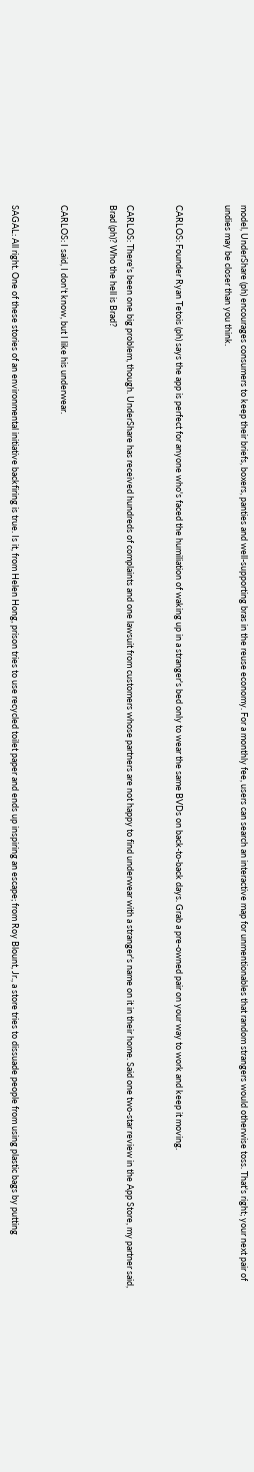model, UnderShare (ph) encourages consumers to keep their briefs, boxers, panties and well-supporting bras in the reuse economy. For a monthly fee, users can search an interactive map for unmentionables that random strangers would otherwise toss. That's right; your next pair of undies may be closer than you think.


CARLOS: Founder Ryan Tetois (ph) says the app is perfect for anyone who's faced the humiliation of waking up in a stranger's bed only to wear the same BVDs on back-to-back days. Grab a pre-owned pair on your way to work and keep it moving.


CARLOS: There's been one big problem, though. UnderShare has received hundreds of complaints and one lawsuit from customers whose partners are not happy to find underwear with a stranger's name on it in their home. Said one two-star review in the App Store, my partner said, Brad (ph)? Who the hell is Brad?


CARLOS: I said, I don't know, but I like his underwear.


SAGAL: All right. One of these stories of an environmental initiative backfiring is true. Is it, from Helen Hong, prison tries to use recycled toilet paper and ends up inspiring an escape; from Roy Blount, Jr., a store tries to dissuade people from using plastic bags by putting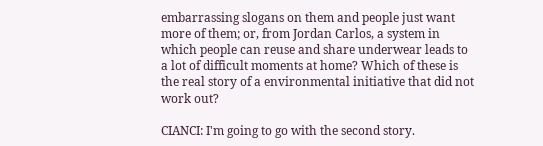embarrassing slogans on them and people just want more of them; or, from Jordan Carlos, a system in which people can reuse and share underwear leads to a lot of difficult moments at home? Which of these is the real story of a environmental initiative that did not work out?

CIANCI: I'm going to go with the second story.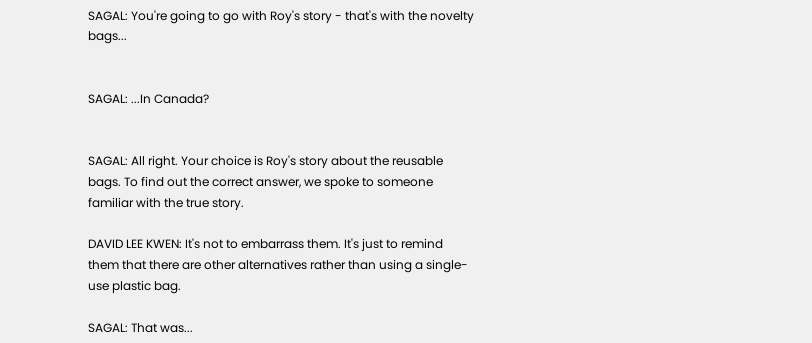SAGAL: You're going to go with Roy's story - that's with the novelty bags...


SAGAL: ...In Canada?


SAGAL: All right. Your choice is Roy's story about the reusable bags. To find out the correct answer, we spoke to someone familiar with the true story.

DAVID LEE KWEN: It's not to embarrass them. It's just to remind them that there are other alternatives rather than using a single-use plastic bag.

SAGAL: That was...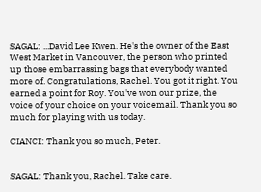SAGAL: ...David Lee Kwen. He's the owner of the East West Market in Vancouver, the person who printed up those embarrassing bags that everybody wanted more of. Congratulations, Rachel. You got it right. You earned a point for Roy. You've won our prize, the voice of your choice on your voicemail. Thank you so much for playing with us today.

CIANCI: Thank you so much, Peter.


SAGAL: Thank you, Rachel. Take care.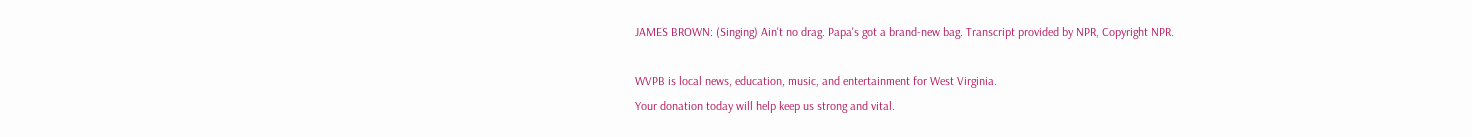JAMES BROWN: (Singing) Ain't no drag. Papa's got a brand-new bag. Transcript provided by NPR, Copyright NPR.

WVPB is local news, education, music, and entertainment for West Virginia.
Your donation today will help keep us strong and vital.